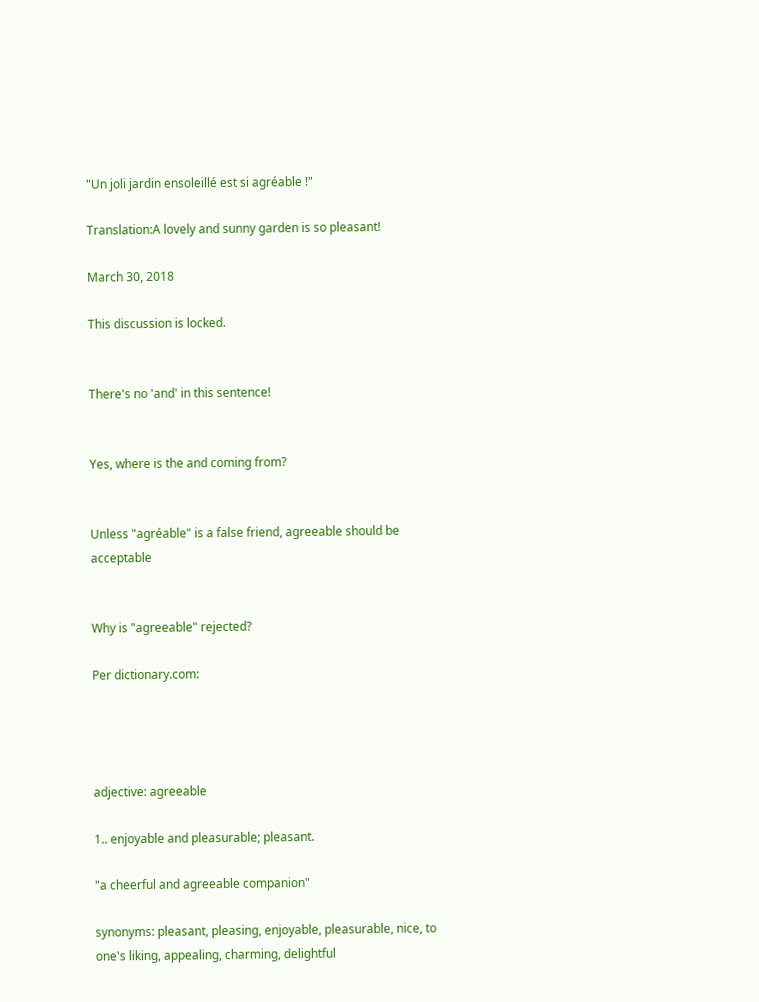"Un joli jardin ensoleillé est si agréable !"

Translation:A lovely and sunny garden is so pleasant!

March 30, 2018

This discussion is locked.


There's no 'and' in this sentence!


Yes, where is the and coming from?


Unless "agréable" is a false friend, agreeable should be acceptable


Why is "agreeable" rejected?

Per dictionary.com:




adjective: agreeable

1.. enjoyable and pleasurable; pleasant.

"a cheerful and agreeable companion"

synonyms: pleasant, pleasing, enjoyable, pleasurable, nice, to one's liking, appealing, charming, delightful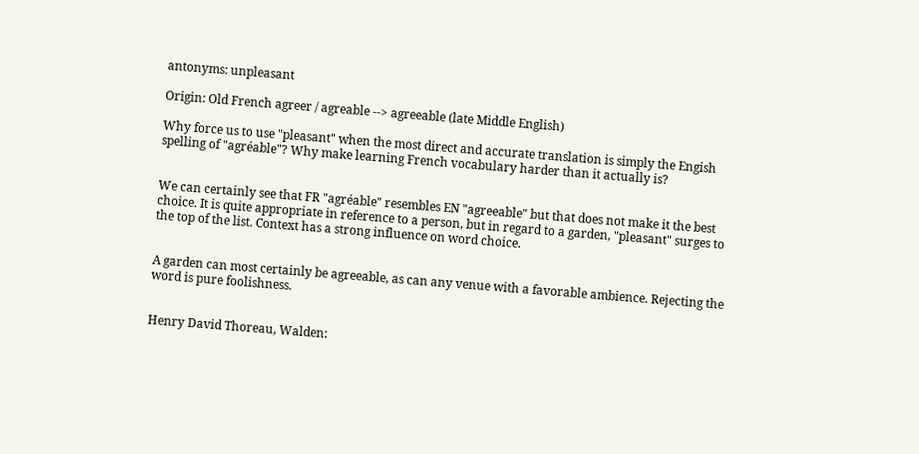antonyms: unpleasant

Origin: Old French agreer / agreable --> agreeable (late Middle English)

Why force us to use "pleasant" when the most direct and accurate translation is simply the Engish spelling of "agréable"? Why make learning French vocabulary harder than it actually is?


We can certainly see that FR "agréable" resembles EN "agreeable" but that does not make it the best choice. It is quite appropriate in reference to a person, but in regard to a garden, "pleasant" surges to the top of the list. Context has a strong influence on word choice.


A garden can most certainly be agreeable, as can any venue with a favorable ambience. Rejecting the word is pure foolishness.


Henry David Thoreau, Walden: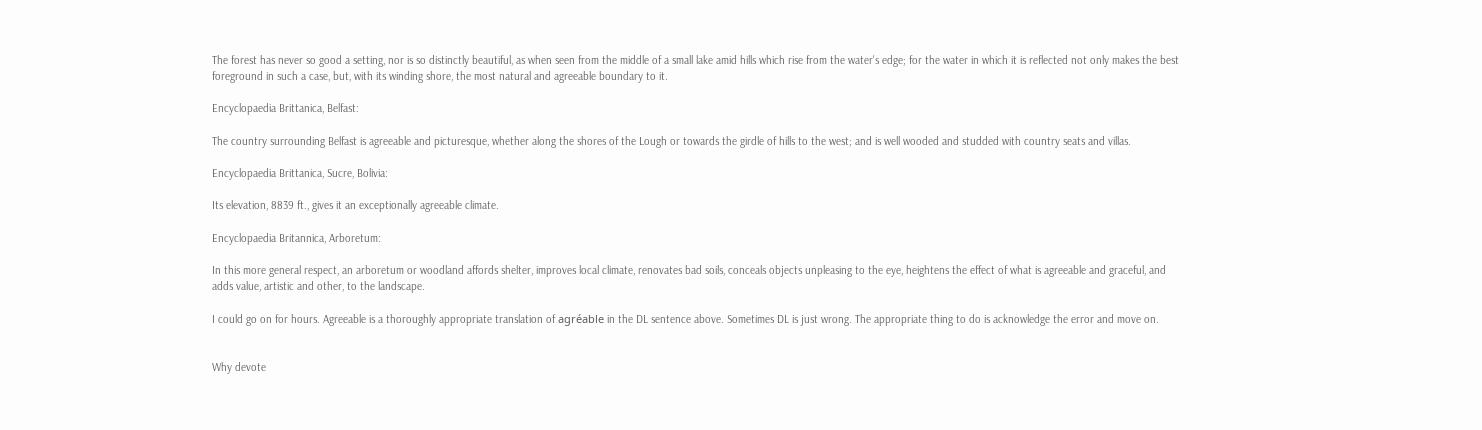The forest has never so good a setting, nor is so distinctly beautiful, as when seen from the middle of a small lake amid hills which rise from the water's edge; for the water in which it is reflected not only makes the best foreground in such a case, but, with its winding shore, the most natural and agreeable boundary to it.

Encyclopaedia Brittanica, Belfast:

The country surrounding Belfast is agreeable and picturesque, whether along the shores of the Lough or towards the girdle of hills to the west; and is well wooded and studded with country seats and villas.

Encyclopaedia Brittanica, Sucre, Bolivia:

Its elevation, 8839 ft., gives it an exceptionally agreeable climate.

Encyclopaedia Britannica, Arboretum:

In this more general respect, an arboretum or woodland affords shelter, improves local climate, renovates bad soils, conceals objects unpleasing to the eye, heightens the effect of what is agreeable and graceful, and adds value, artistic and other, to the landscape.

I could go on for hours. Agreeable is a thoroughly appropriate translation of agréable in the DL sentence above. Sometimes DL is just wrong. The appropriate thing to do is acknowledge the error and move on.


Why devote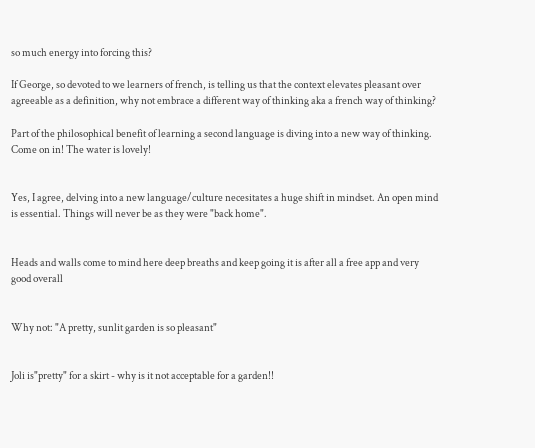so much energy into forcing this?

If George, so devoted to we learners of french, is telling us that the context elevates pleasant over agreeable as a definition, why not embrace a different way of thinking aka a french way of thinking?

Part of the philosophical benefit of learning a second language is diving into a new way of thinking. Come on in! The water is lovely!


Yes, I agree, delving into a new language/culture necesitates a huge shift in mindset. An open mind is essential. Things will never be as they were "back home".


Heads and walls come to mind here deep breaths and keep going it is after all a free app and very good overall


Why not: "A pretty, sunlit garden is so pleasant"


Joli is"pretty" for a skirt - why is it not acceptable for a garden!!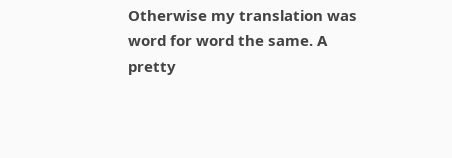Otherwise my translation was word for word the same. A pretty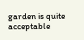garden is quite acceptable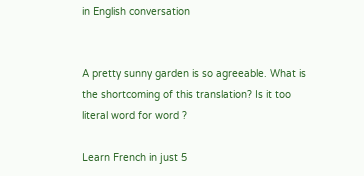in English conversation


A pretty sunny garden is so agreeable. What is the shortcoming of this translation? Is it too literal word for word ?

Learn French in just 5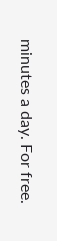minutes a day. For free.